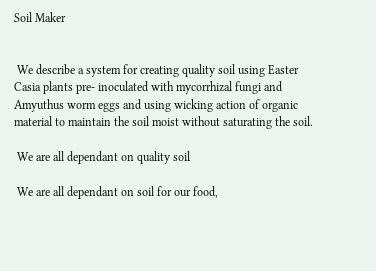Soil Maker


 We describe a system for creating quality soil using Easter Casia plants pre- inoculated with mycorrhizal fungi and Amyuthus worm eggs and using wicking action of organic material to maintain the soil moist without saturating the soil.

 We are all dependant on quality soil

 We are all dependant on soil for our food,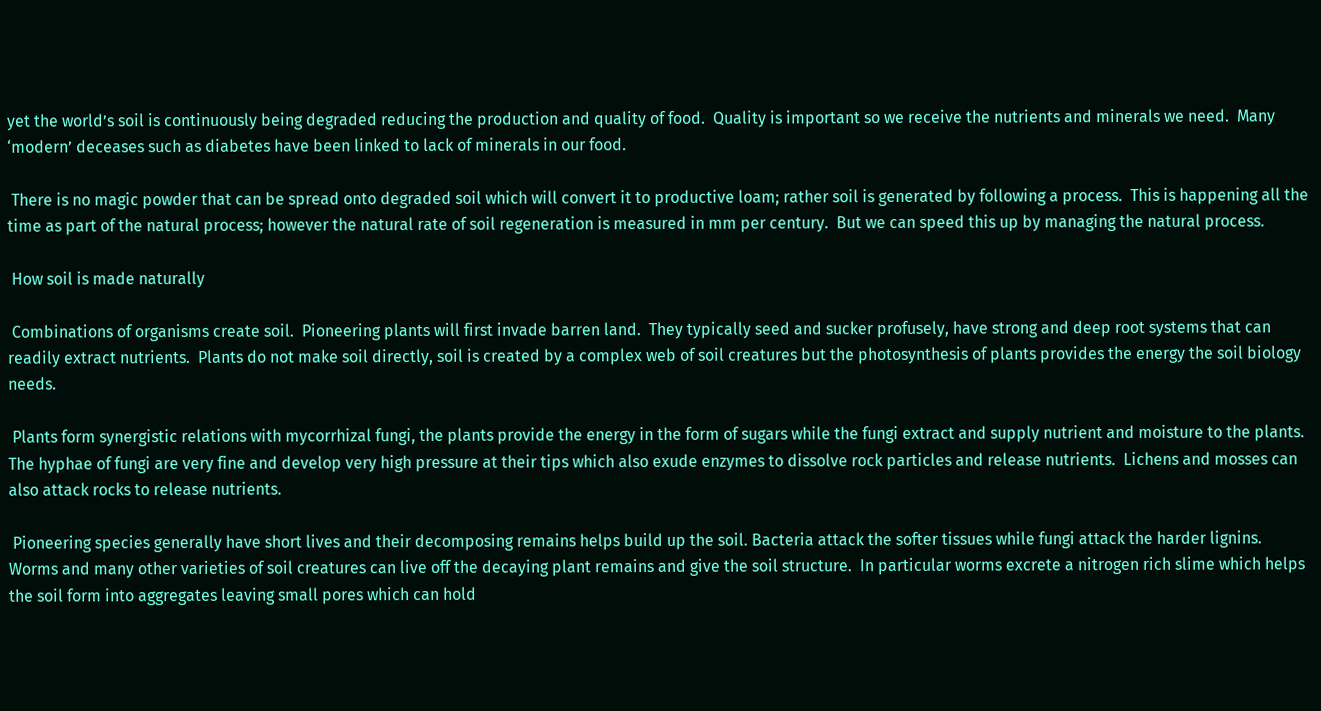yet the world’s soil is continuously being degraded reducing the production and quality of food.  Quality is important so we receive the nutrients and minerals we need.  Many ‘modern’ deceases such as diabetes have been linked to lack of minerals in our food.

 There is no magic powder that can be spread onto degraded soil which will convert it to productive loam; rather soil is generated by following a process.  This is happening all the time as part of the natural process; however the natural rate of soil regeneration is measured in mm per century.  But we can speed this up by managing the natural process.

 How soil is made naturally

 Combinations of organisms create soil.  Pioneering plants will first invade barren land.  They typically seed and sucker profusely, have strong and deep root systems that can readily extract nutrients.  Plants do not make soil directly, soil is created by a complex web of soil creatures but the photosynthesis of plants provides the energy the soil biology needs.

 Plants form synergistic relations with mycorrhizal fungi, the plants provide the energy in the form of sugars while the fungi extract and supply nutrient and moisture to the plants.  The hyphae of fungi are very fine and develop very high pressure at their tips which also exude enzymes to dissolve rock particles and release nutrients.  Lichens and mosses can also attack rocks to release nutrients.

 Pioneering species generally have short lives and their decomposing remains helps build up the soil. Bacteria attack the softer tissues while fungi attack the harder lignins.  Worms and many other varieties of soil creatures can live off the decaying plant remains and give the soil structure.  In particular worms excrete a nitrogen rich slime which helps the soil form into aggregates leaving small pores which can hold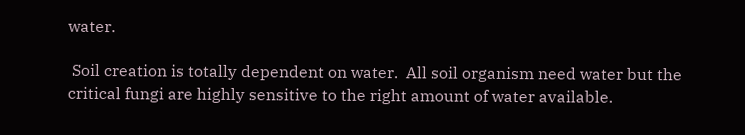water.

 Soil creation is totally dependent on water.  All soil organism need water but the critical fungi are highly sensitive to the right amount of water available.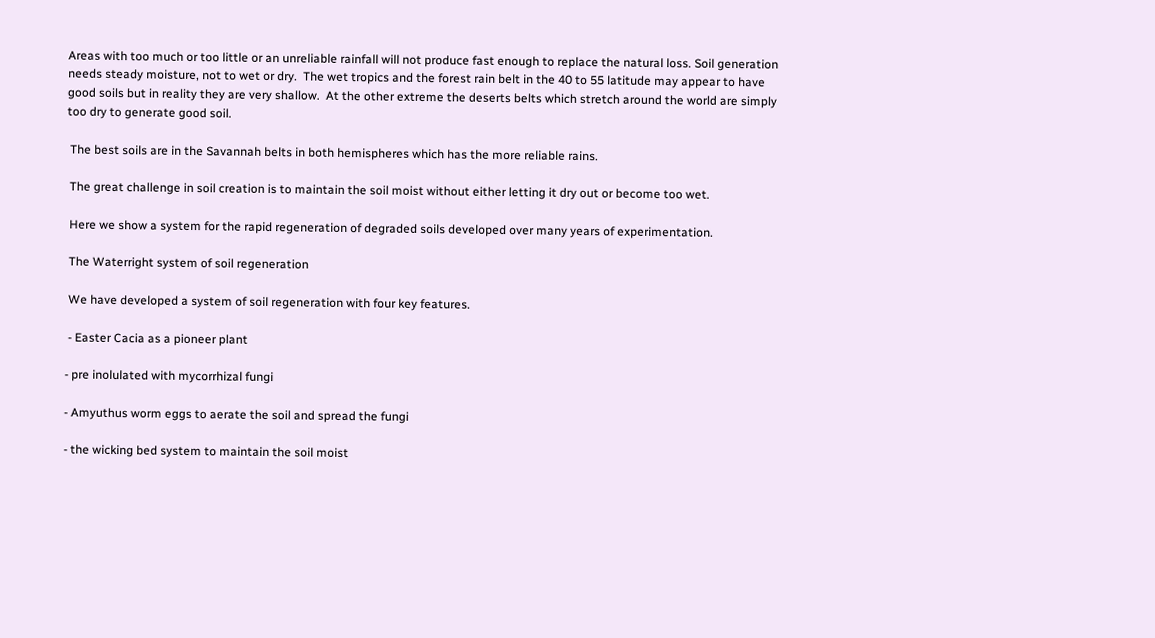Areas with too much or too little or an unreliable rainfall will not produce fast enough to replace the natural loss. Soil generation needs steady moisture, not to wet or dry.  The wet tropics and the forest rain belt in the 40 to 55 latitude may appear to have good soils but in reality they are very shallow.  At the other extreme the deserts belts which stretch around the world are simply too dry to generate good soil.

 The best soils are in the Savannah belts in both hemispheres which has the more reliable rains.

 The great challenge in soil creation is to maintain the soil moist without either letting it dry out or become too wet.

 Here we show a system for the rapid regeneration of degraded soils developed over many years of experimentation.

 The Waterright system of soil regeneration

 We have developed a system of soil regeneration with four key features.

 - Easter Cacia as a pioneer plant

- pre inolulated with mycorrhizal fungi

- Amyuthus worm eggs to aerate the soil and spread the fungi

- the wicking bed system to maintain the soil moist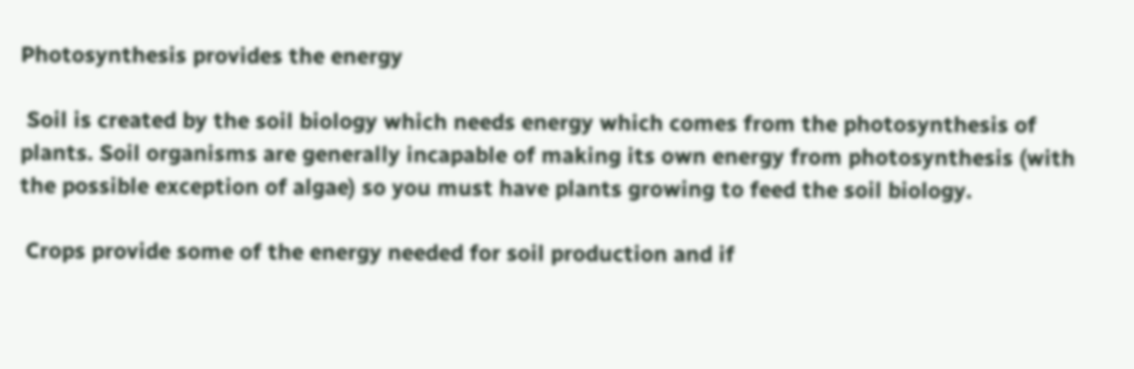Photosynthesis provides the energy

 Soil is created by the soil biology which needs energy which comes from the photosynthesis of plants. Soil organisms are generally incapable of making its own energy from photosynthesis (with the possible exception of algae) so you must have plants growing to feed the soil biology.

 Crops provide some of the energy needed for soil production and if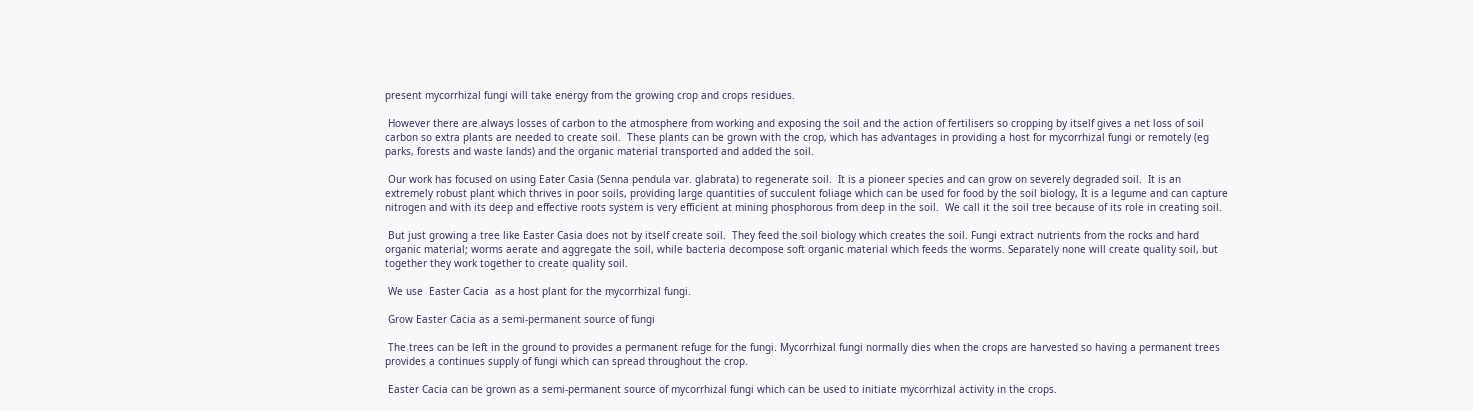present mycorrhizal fungi will take energy from the growing crop and crops residues.

 However there are always losses of carbon to the atmosphere from working and exposing the soil and the action of fertilisers so cropping by itself gives a net loss of soil carbon so extra plants are needed to create soil.  These plants can be grown with the crop, which has advantages in providing a host for mycorrhizal fungi or remotely (eg parks, forests and waste lands) and the organic material transported and added the soil.

 Our work has focused on using Eater Casia (Senna pendula var. glabrata) to regenerate soil.  It is a pioneer species and can grow on severely degraded soil.  It is an extremely robust plant which thrives in poor soils, providing large quantities of succulent foliage which can be used for food by the soil biology, It is a legume and can capture nitrogen and with its deep and effective roots system is very efficient at mining phosphorous from deep in the soil.  We call it the soil tree because of its role in creating soil.

 But just growing a tree like Easter Casia does not by itself create soil.  They feed the soil biology which creates the soil. Fungi extract nutrients from the rocks and hard organic material; worms aerate and aggregate the soil, while bacteria decompose soft organic material which feeds the worms. Separately none will create quality soil, but together they work together to create quality soil.

 We use  Easter Cacia  as a host plant for the mycorrhizal fungi.

 Grow Easter Cacia as a semi-permanent source of fungi

 The trees can be left in the ground to provides a permanent refuge for the fungi. Mycorrhizal fungi normally dies when the crops are harvested so having a permanent trees provides a continues supply of fungi which can spread throughout the crop.

 Easter Cacia can be grown as a semi-permanent source of mycorrhizal fungi which can be used to initiate mycorrhizal activity in the crops.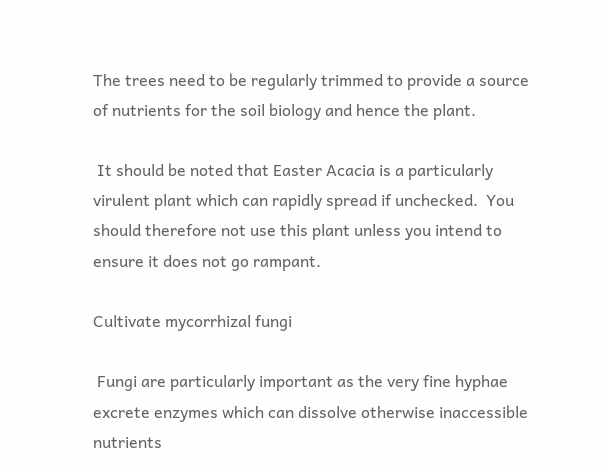The trees need to be regularly trimmed to provide a source of nutrients for the soil biology and hence the plant.

 It should be noted that Easter Acacia is a particularly virulent plant which can rapidly spread if unchecked.  You should therefore not use this plant unless you intend to ensure it does not go rampant.

Cultivate mycorrhizal fungi

 Fungi are particularly important as the very fine hyphae excrete enzymes which can dissolve otherwise inaccessible nutrients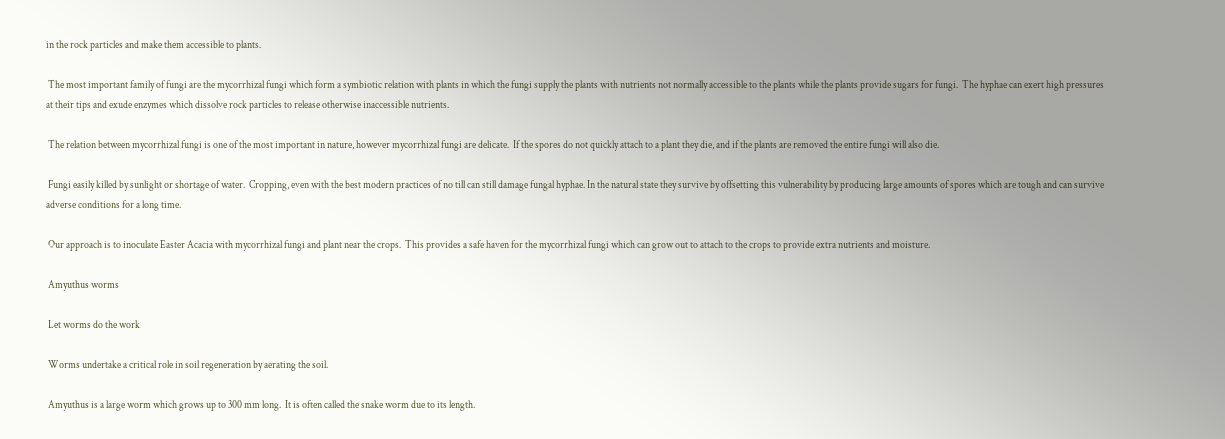in the rock particles and make them accessible to plants.

 The most important family of fungi are the mycorrhizal fungi which form a symbiotic relation with plants in which the fungi supply the plants with nutrients not normally accessible to the plants while the plants provide sugars for fungi.  The hyphae can exert high pressures at their tips and exude enzymes which dissolve rock particles to release otherwise inaccessible nutrients.

 The relation between mycorrhizal fungi is one of the most important in nature, however mycorrhizal fungi are delicate.  If the spores do not quickly attach to a plant they die, and if the plants are removed the entire fungi will also die.

 Fungi easily killed by sunlight or shortage of water.  Cropping, even with the best modern practices of no till can still damage fungal hyphae. In the natural state they survive by offsetting this vulnerability by producing large amounts of spores which are tough and can survive adverse conditions for a long time.

 Our approach is to inoculate Easter Acacia with mycorrhizal fungi and plant near the crops.  This provides a safe haven for the mycorrhizal fungi which can grow out to attach to the crops to provide extra nutrients and moisture.

 Amyuthus worms

 Let worms do the work

 Worms undertake a critical role in soil regeneration by aerating the soil.

 Amyuthus is a large worm which grows up to 300 mm long.  It is often called the snake worm due to its length.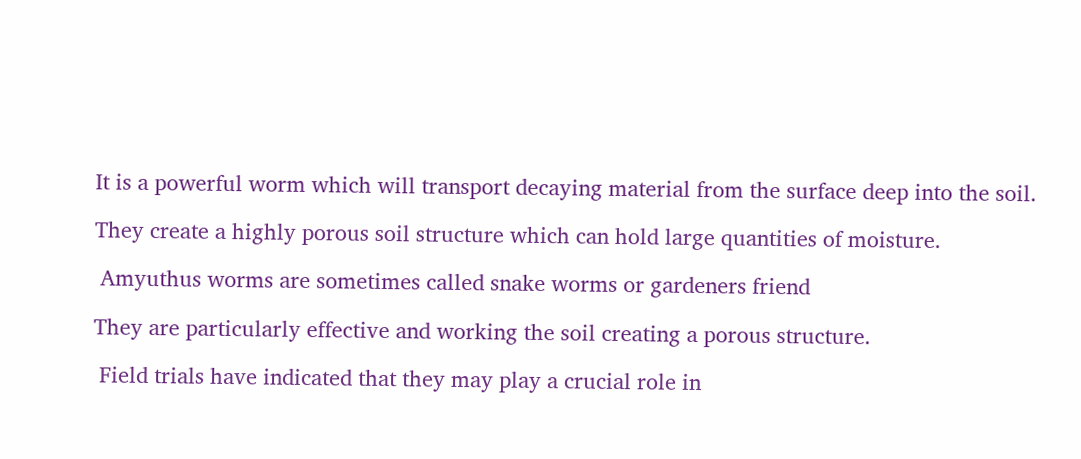It is a powerful worm which will transport decaying material from the surface deep into the soil.

They create a highly porous soil structure which can hold large quantities of moisture.

 Amyuthus worms are sometimes called snake worms or gardeners friend

They are particularly effective and working the soil creating a porous structure.

 Field trials have indicated that they may play a crucial role in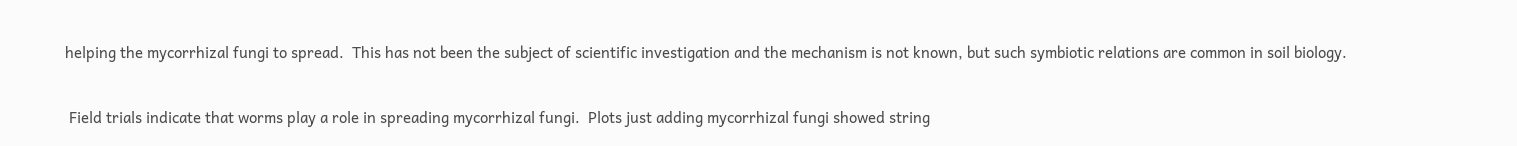helping the mycorrhizal fungi to spread.  This has not been the subject of scientific investigation and the mechanism is not known, but such symbiotic relations are common in soil biology.

 Field trials indicate that worms play a role in spreading mycorrhizal fungi.  Plots just adding mycorrhizal fungi showed string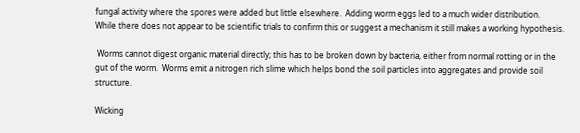fungal activity where the spores were added but little elsewhere.  Adding worm eggs led to a much wider distribution.  While there does not appear to be scientific trials to confirm this or suggest a mechanism it still makes a working hypothesis.

 Worms cannot digest organic material directly; this has to be broken down by bacteria, either from normal rotting or in the gut of the worm.  Worms emit a nitrogen rich slime which helps bond the soil particles into aggregates and provide soil structure.

Wicking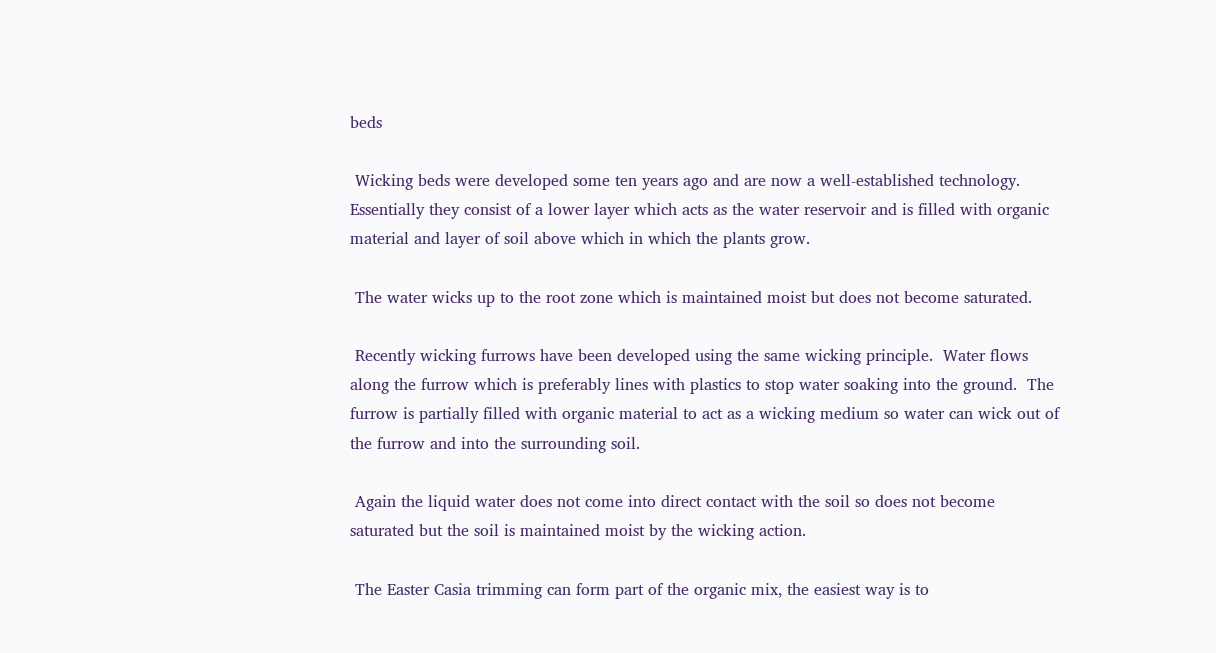beds

 Wicking beds were developed some ten years ago and are now a well-established technology.  Essentially they consist of a lower layer which acts as the water reservoir and is filled with organic material and layer of soil above which in which the plants grow.

 The water wicks up to the root zone which is maintained moist but does not become saturated.

 Recently wicking furrows have been developed using the same wicking principle.  Water flows along the furrow which is preferably lines with plastics to stop water soaking into the ground.  The furrow is partially filled with organic material to act as a wicking medium so water can wick out of the furrow and into the surrounding soil.

 Again the liquid water does not come into direct contact with the soil so does not become saturated but the soil is maintained moist by the wicking action.

 The Easter Casia trimming can form part of the organic mix, the easiest way is to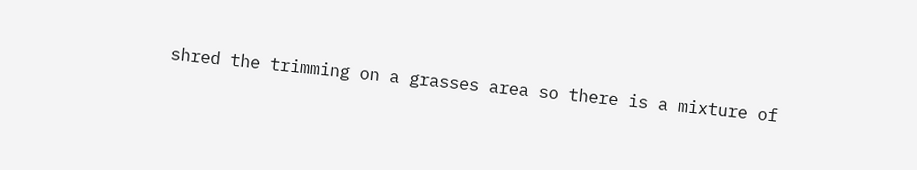shred the trimming on a grasses area so there is a mixture of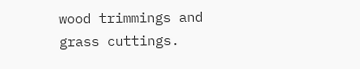wood trimmings and grass cuttings.